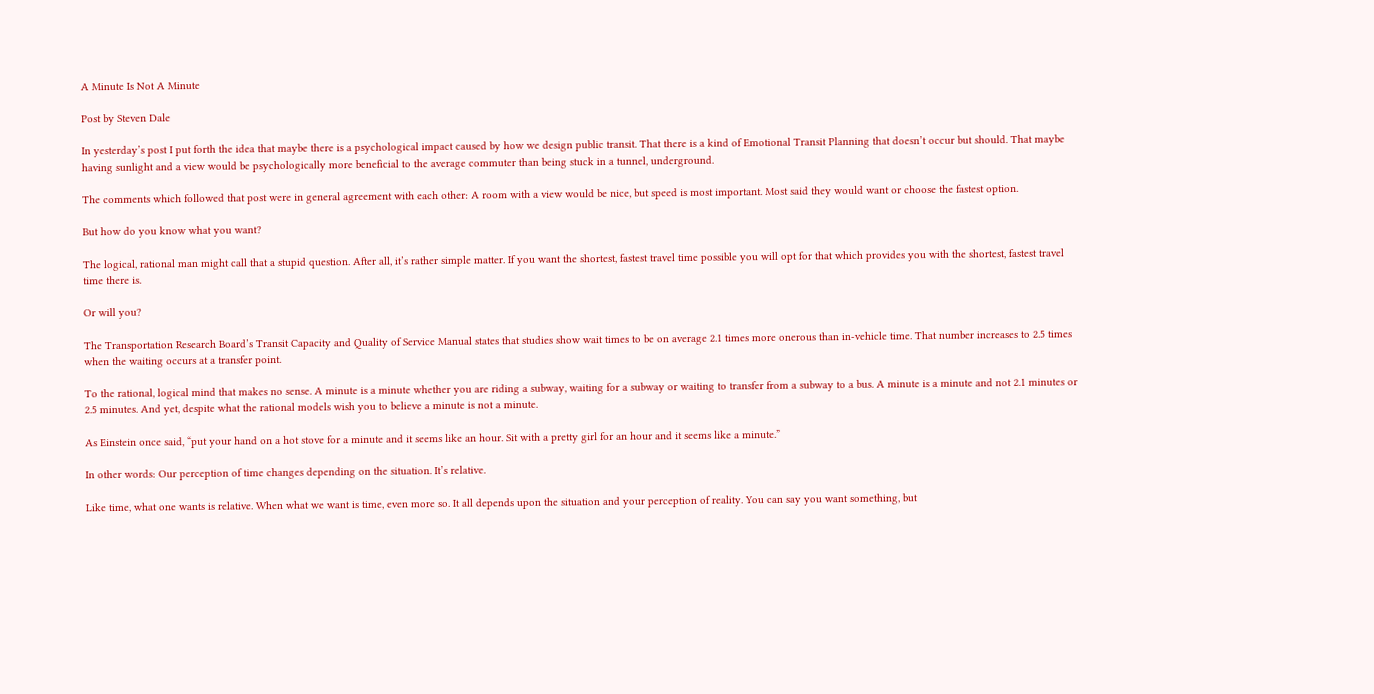A Minute Is Not A Minute

Post by Steven Dale

In yesterday’s post I put forth the idea that maybe there is a psychological impact caused by how we design public transit. That there is a kind of Emotional Transit Planning that doesn’t occur but should. That maybe having sunlight and a view would be psychologically more beneficial to the average commuter than being stuck in a tunnel, underground.

The comments which followed that post were in general agreement with each other: A room with a view would be nice, but speed is most important. Most said they would want or choose the fastest option.

But how do you know what you want?

The logical, rational man might call that a stupid question. After all, it’s rather simple matter. If you want the shortest, fastest travel time possible you will opt for that which provides you with the shortest, fastest travel time there is.

Or will you?

The Transportation Research Board’s Transit Capacity and Quality of Service Manual states that studies show wait times to be on average 2.1 times more onerous than in-vehicle time. That number increases to 2.5 times when the waiting occurs at a transfer point.

To the rational, logical mind that makes no sense. A minute is a minute whether you are riding a subway, waiting for a subway or waiting to transfer from a subway to a bus. A minute is a minute and not 2.1 minutes or 2.5 minutes. And yet, despite what the rational models wish you to believe a minute is not a minute.

As Einstein once said, “put your hand on a hot stove for a minute and it seems like an hour. Sit with a pretty girl for an hour and it seems like a minute.”

In other words: Our perception of time changes depending on the situation. It’s relative.

Like time, what one wants is relative. When what we want is time, even more so. It all depends upon the situation and your perception of reality. You can say you want something, but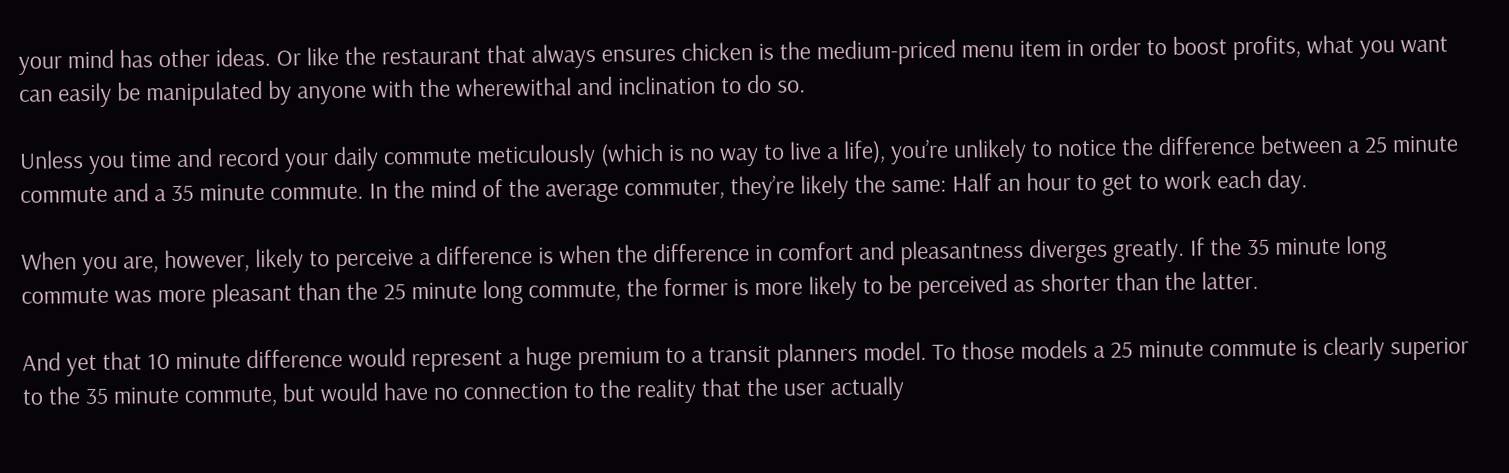your mind has other ideas. Or like the restaurant that always ensures chicken is the medium-priced menu item in order to boost profits, what you want can easily be manipulated by anyone with the wherewithal and inclination to do so.

Unless you time and record your daily commute meticulously (which is no way to live a life), you’re unlikely to notice the difference between a 25 minute commute and a 35 minute commute. In the mind of the average commuter, they’re likely the same: Half an hour to get to work each day.

When you are, however, likely to perceive a difference is when the difference in comfort and pleasantness diverges greatly. If the 35 minute long commute was more pleasant than the 25 minute long commute, the former is more likely to be perceived as shorter than the latter.

And yet that 10 minute difference would represent a huge premium to a transit planners model. To those models a 25 minute commute is clearly superior to the 35 minute commute, but would have no connection to the reality that the user actually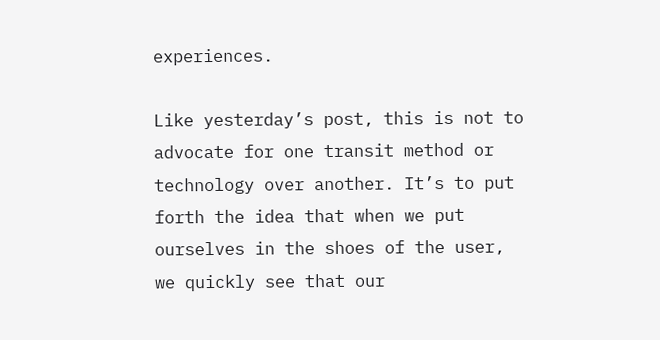experiences.

Like yesterday’s post, this is not to advocate for one transit method or technology over another. It’s to put forth the idea that when we put ourselves in the shoes of the user, we quickly see that our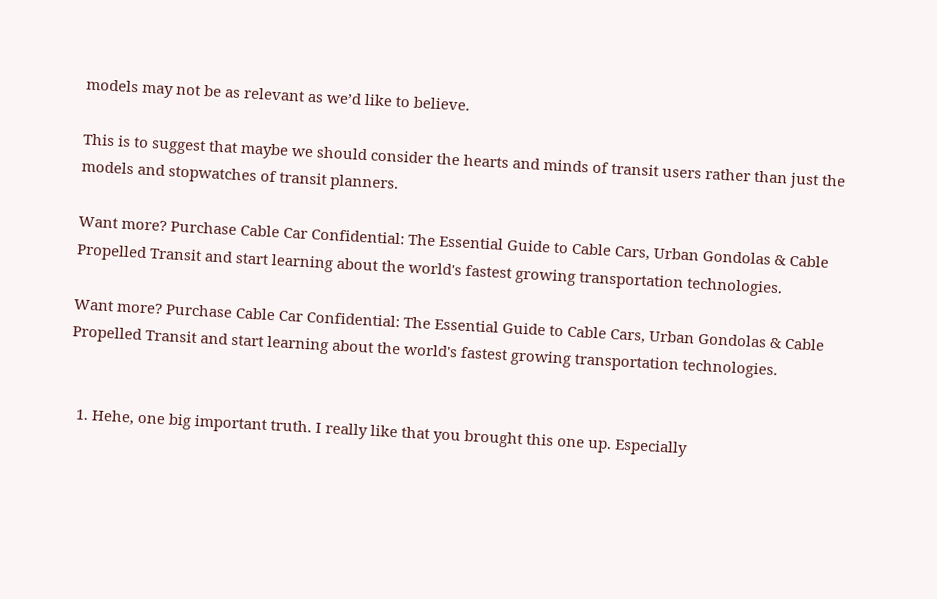models may not be as relevant as we’d like to believe.

This is to suggest that maybe we should consider the hearts and minds of transit users rather than just the models and stopwatches of transit planners.

Want more? Purchase Cable Car Confidential: The Essential Guide to Cable Cars, Urban Gondolas & Cable Propelled Transit and start learning about the world's fastest growing transportation technologies.

Want more? Purchase Cable Car Confidential: The Essential Guide to Cable Cars, Urban Gondolas & Cable Propelled Transit and start learning about the world's fastest growing transportation technologies.


  1. Hehe, one big important truth. I really like that you brought this one up. Especially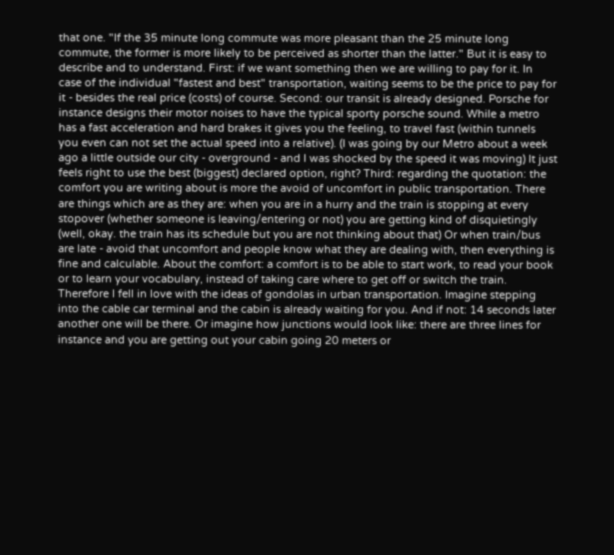that one. "If the 35 minute long commute was more pleasant than the 25 minute long commute, the former is more likely to be perceived as shorter than the latter." But it is easy to describe and to understand. First: if we want something then we are willing to pay for it. In case of the individual "fastest and best" transportation, waiting seems to be the price to pay for it - besides the real price (costs) of course. Second: our transit is already designed. Porsche for instance designs their motor noises to have the typical sporty porsche sound. While a metro has a fast acceleration and hard brakes it gives you the feeling, to travel fast (within tunnels you even can not set the actual speed into a relative). (I was going by our Metro about a week ago a little outside our city - overground - and I was shocked by the speed it was moving) It just feels right to use the best (biggest) declared option, right? Third: regarding the quotation: the comfort you are writing about is more the avoid of uncomfort in public transportation. There are things which are as they are: when you are in a hurry and the train is stopping at every stopover (whether someone is leaving/entering or not) you are getting kind of disquietingly (well, okay. the train has its schedule but you are not thinking about that) Or when train/bus are late - avoid that uncomfort and people know what they are dealing with, then everything is fine and calculable. About the comfort: a comfort is to be able to start work, to read your book or to learn your vocabulary, instead of taking care where to get off or switch the train. Therefore I fell in love with the ideas of gondolas in urban transportation. Imagine stepping into the cable car terminal and the cabin is already waiting for you. And if not: 14 seconds later another one will be there. Or imagine how junctions would look like: there are three lines for instance and you are getting out your cabin going 20 meters or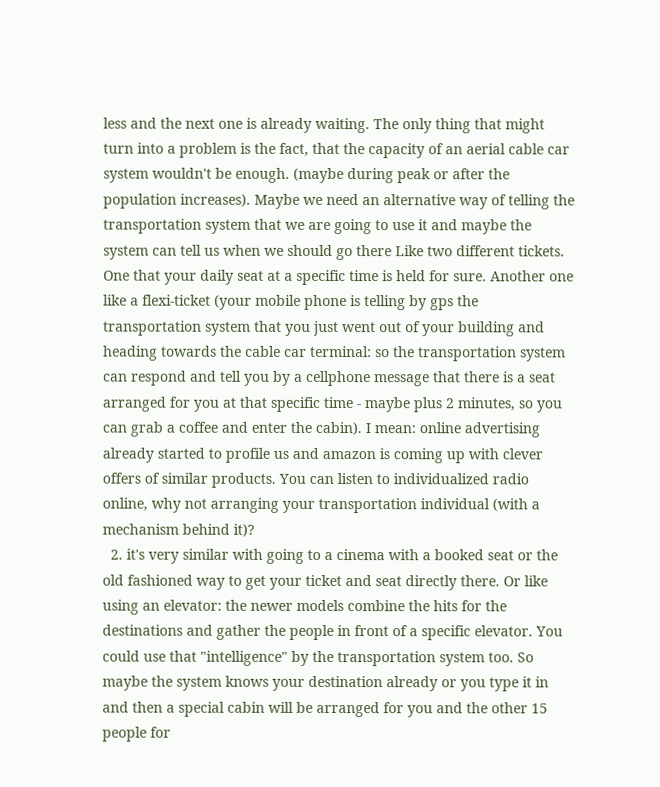less and the next one is already waiting. The only thing that might turn into a problem is the fact, that the capacity of an aerial cable car system wouldn't be enough. (maybe during peak or after the population increases). Maybe we need an alternative way of telling the transportation system that we are going to use it and maybe the system can tell us when we should go there Like two different tickets. One that your daily seat at a specific time is held for sure. Another one like a flexi-ticket (your mobile phone is telling by gps the transportation system that you just went out of your building and heading towards the cable car terminal: so the transportation system can respond and tell you by a cellphone message that there is a seat arranged for you at that specific time - maybe plus 2 minutes, so you can grab a coffee and enter the cabin). I mean: online advertising already started to profile us and amazon is coming up with clever offers of similar products. You can listen to individualized radio online, why not arranging your transportation individual (with a mechanism behind it)?
  2. it's very similar with going to a cinema with a booked seat or the old fashioned way to get your ticket and seat directly there. Or like using an elevator: the newer models combine the hits for the destinations and gather the people in front of a specific elevator. You could use that "intelligence" by the transportation system too. So maybe the system knows your destination already or you type it in and then a special cabin will be arranged for you and the other 15 people for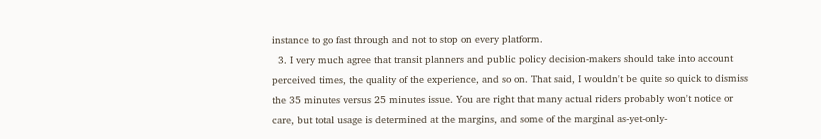instance to go fast through and not to stop on every platform.
  3. I very much agree that transit planners and public policy decision-makers should take into account perceived times, the quality of the experience, and so on. That said, I wouldn't be quite so quick to dismiss the 35 minutes versus 25 minutes issue. You are right that many actual riders probably won't notice or care, but total usage is determined at the margins, and some of the marginal as-yet-only-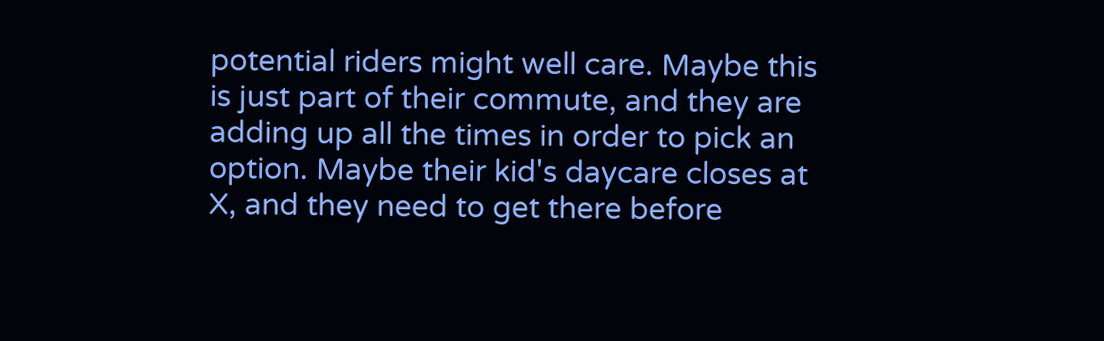potential riders might well care. Maybe this is just part of their commute, and they are adding up all the times in order to pick an option. Maybe their kid's daycare closes at X, and they need to get there before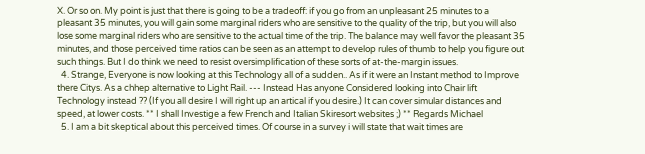X. Or so on. My point is just that there is going to be a tradeoff: if you go from an unpleasant 25 minutes to a pleasant 35 minutes, you will gain some marginal riders who are sensitive to the quality of the trip, but you will also lose some marginal riders who are sensitive to the actual time of the trip. The balance may well favor the pleasant 35 minutes, and those perceived time ratios can be seen as an attempt to develop rules of thumb to help you figure out such things. But I do think we need to resist oversimplification of these sorts of at-the-margin issues.
  4. Strange, Everyone is now looking at this Technology all of a sudden.. As if it were an Instant method to Improve there Citys. As a chhep alternative to Light Rail. --- Instead Has anyone Considered looking into Chair lift Technology instead ?? (If you all desire I will right up an artical if you desire.) It can cover simular distances and speed, at lower costs. ** I shall Investige a few French and Italian Skiresort websites ;) ** Regards Michael
  5. I am a bit skeptical about this perceived times. Of course in a survey i will state that wait times are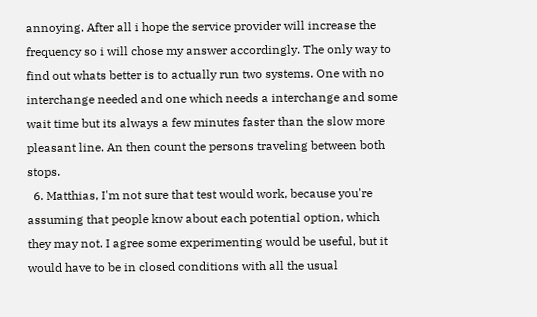annoying. After all i hope the service provider will increase the frequency so i will chose my answer accordingly. The only way to find out whats better is to actually run two systems. One with no interchange needed and one which needs a interchange and some wait time but its always a few minutes faster than the slow more pleasant line. An then count the persons traveling between both stops.
  6. Matthias, I'm not sure that test would work, because you're assuming that people know about each potential option, which they may not. I agree some experimenting would be useful, but it would have to be in closed conditions with all the usual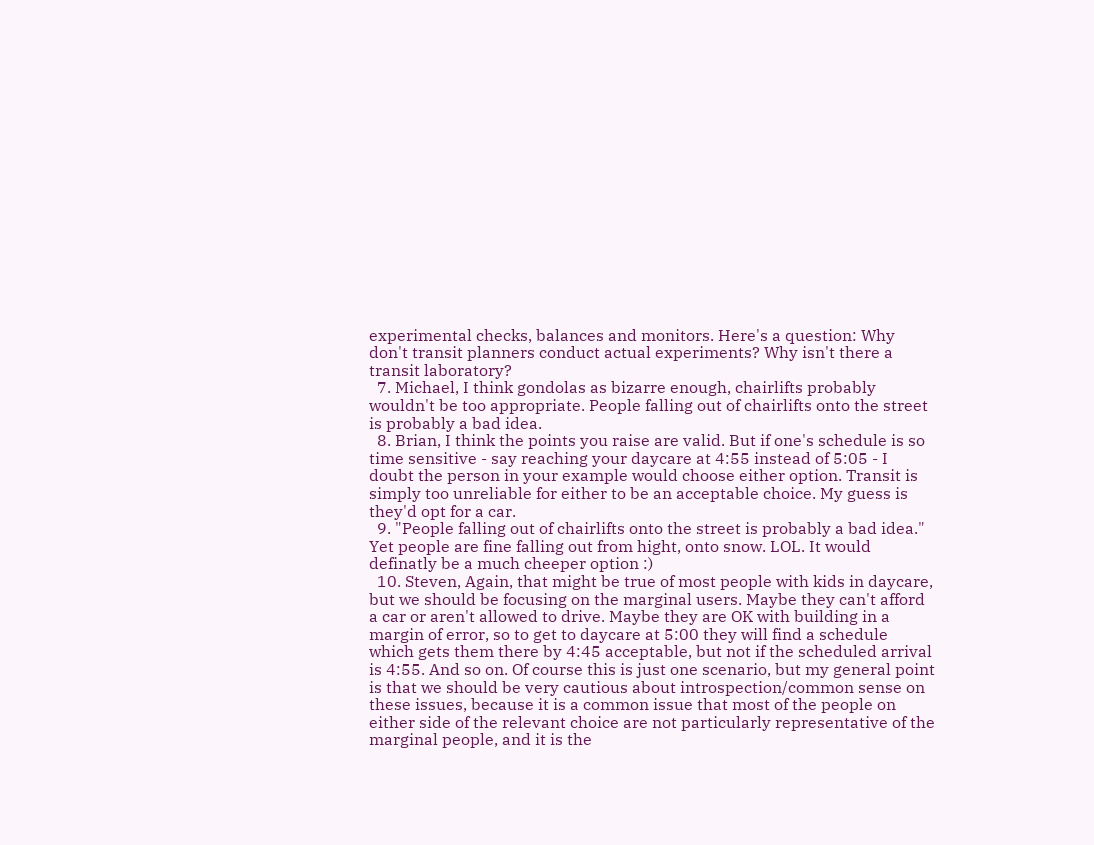experimental checks, balances and monitors. Here's a question: Why don't transit planners conduct actual experiments? Why isn't there a transit laboratory?
  7. Michael, I think gondolas as bizarre enough, chairlifts probably wouldn't be too appropriate. People falling out of chairlifts onto the street is probably a bad idea.
  8. Brian, I think the points you raise are valid. But if one's schedule is so time sensitive - say reaching your daycare at 4:55 instead of 5:05 - I doubt the person in your example would choose either option. Transit is simply too unreliable for either to be an acceptable choice. My guess is they'd opt for a car.
  9. "People falling out of chairlifts onto the street is probably a bad idea." Yet people are fine falling out from hight, onto snow. LOL. It would definatly be a much cheeper option :)
  10. Steven, Again, that might be true of most people with kids in daycare, but we should be focusing on the marginal users. Maybe they can't afford a car or aren't allowed to drive. Maybe they are OK with building in a margin of error, so to get to daycare at 5:00 they will find a schedule which gets them there by 4:45 acceptable, but not if the scheduled arrival is 4:55. And so on. Of course this is just one scenario, but my general point is that we should be very cautious about introspection/common sense on these issues, because it is a common issue that most of the people on either side of the relevant choice are not particularly representative of the marginal people, and it is the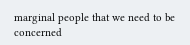marginal people that we need to be concerned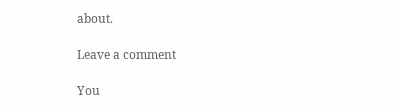about.

Leave a comment

You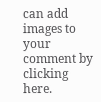can add images to your comment by clicking here.